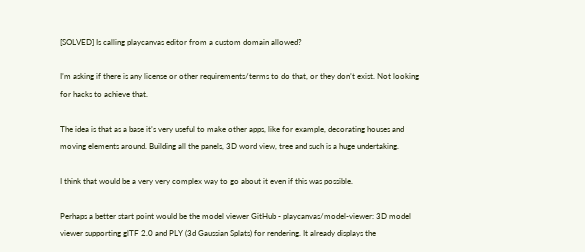[SOLVED] Is calling playcanvas editor from a custom domain allowed?

I’m asking if there is any license or other requirements/terms to do that, or they don’t exist. Not looking for hacks to achieve that.

The idea is that as a base it’s very useful to make other apps, like for example, decorating houses and moving elements around. Building all the panels, 3D word view, tree and such is a huge undertaking.

I think that would be a very very complex way to go about it even if this was possible.

Perhaps a better start point would be the model viewer GitHub - playcanvas/model-viewer: 3D model viewer supporting glTF 2.0 and PLY (3d Gaussian Splats) for rendering. It already displays the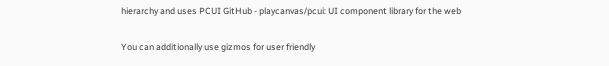hierarchy and uses PCUI GitHub - playcanvas/pcui: UI component library for the web

You can additionally use gizmos for user friendly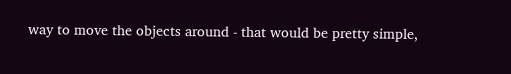way to move the objects around - that would be pretty simple,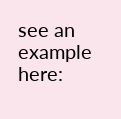see an example here: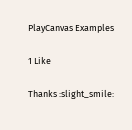PlayCanvas Examples

1 Like

Thanks :slight_smile: